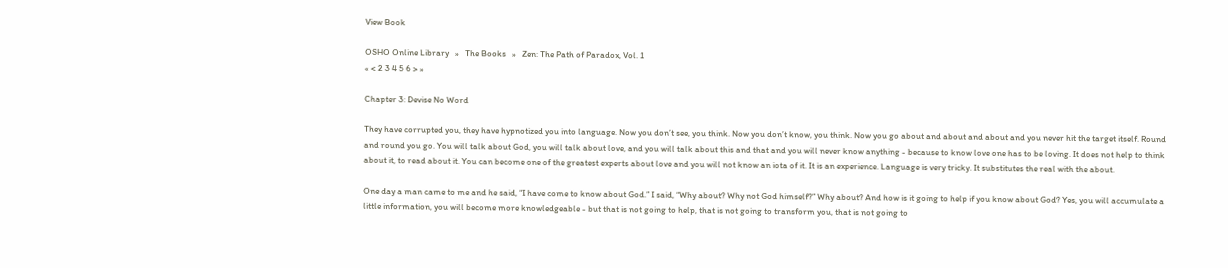View Book

OSHO Online Library   »   The Books   »   Zen: The Path of Paradox, Vol. 1
« < 2 3 4 5 6 > »

Chapter 3: Devise No Word

They have corrupted you, they have hypnotized you into language. Now you don’t see, you think. Now you don’t know, you think. Now you go about and about and about and you never hit the target itself. Round and round you go. You will talk about God, you will talk about love, and you will talk about this and that and you will never know anything - because to know love one has to be loving. It does not help to think about it, to read about it. You can become one of the greatest experts about love and you will not know an iota of it. It is an experience. Language is very tricky. It substitutes the real with the about.

One day a man came to me and he said, “I have come to know about God.” I said, “Why about? Why not God himself?” Why about? And how is it going to help if you know about God? Yes, you will accumulate a little information, you will become more knowledgeable - but that is not going to help, that is not going to transform you, that is not going to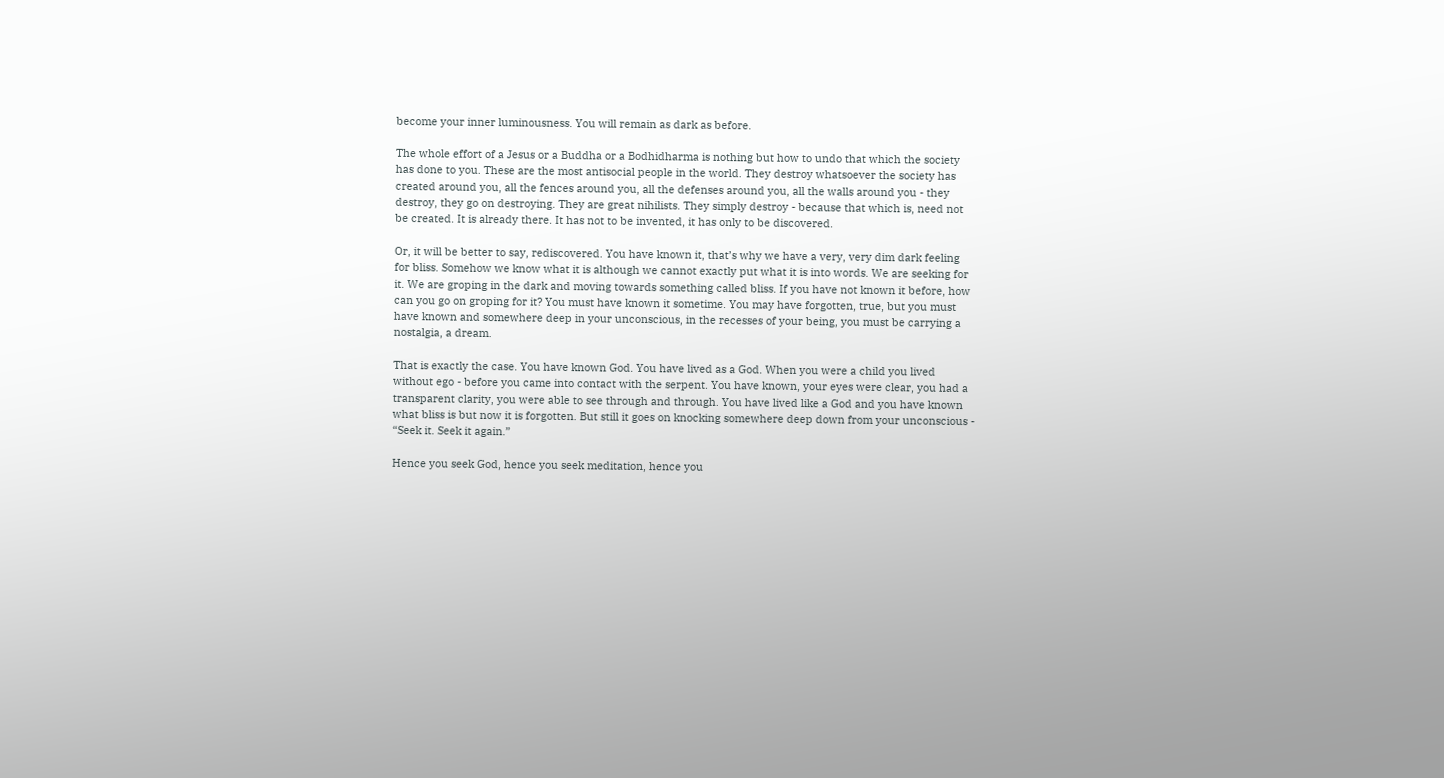become your inner luminousness. You will remain as dark as before.

The whole effort of a Jesus or a Buddha or a Bodhidharma is nothing but how to undo that which the society has done to you. These are the most antisocial people in the world. They destroy whatsoever the society has created around you, all the fences around you, all the defenses around you, all the walls around you - they destroy, they go on destroying. They are great nihilists. They simply destroy - because that which is, need not be created. It is already there. It has not to be invented, it has only to be discovered.

Or, it will be better to say, rediscovered. You have known it, that’s why we have a very, very dim dark feeling for bliss. Somehow we know what it is although we cannot exactly put what it is into words. We are seeking for it. We are groping in the dark and moving towards something called bliss. If you have not known it before, how can you go on groping for it? You must have known it sometime. You may have forgotten, true, but you must have known and somewhere deep in your unconscious, in the recesses of your being, you must be carrying a nostalgia, a dream.

That is exactly the case. You have known God. You have lived as a God. When you were a child you lived without ego - before you came into contact with the serpent. You have known, your eyes were clear, you had a transparent clarity, you were able to see through and through. You have lived like a God and you have known what bliss is but now it is forgotten. But still it goes on knocking somewhere deep down from your unconscious - “Seek it. Seek it again.”

Hence you seek God, hence you seek meditation, hence you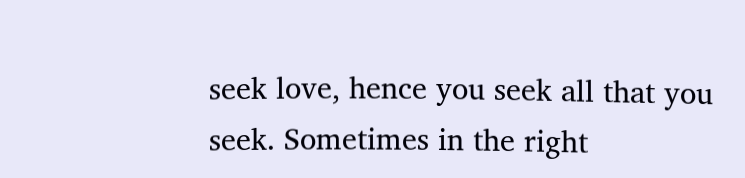seek love, hence you seek all that you seek. Sometimes in the right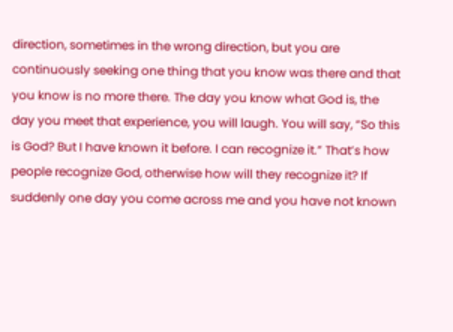direction, sometimes in the wrong direction, but you are continuously seeking one thing that you know was there and that you know is no more there. The day you know what God is, the day you meet that experience, you will laugh. You will say, “So this is God? But I have known it before. I can recognize it.” That’s how people recognize God, otherwise how will they recognize it? If suddenly one day you come across me and you have not known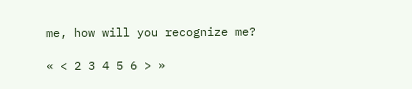me, how will you recognize me?

« < 2 3 4 5 6 > »